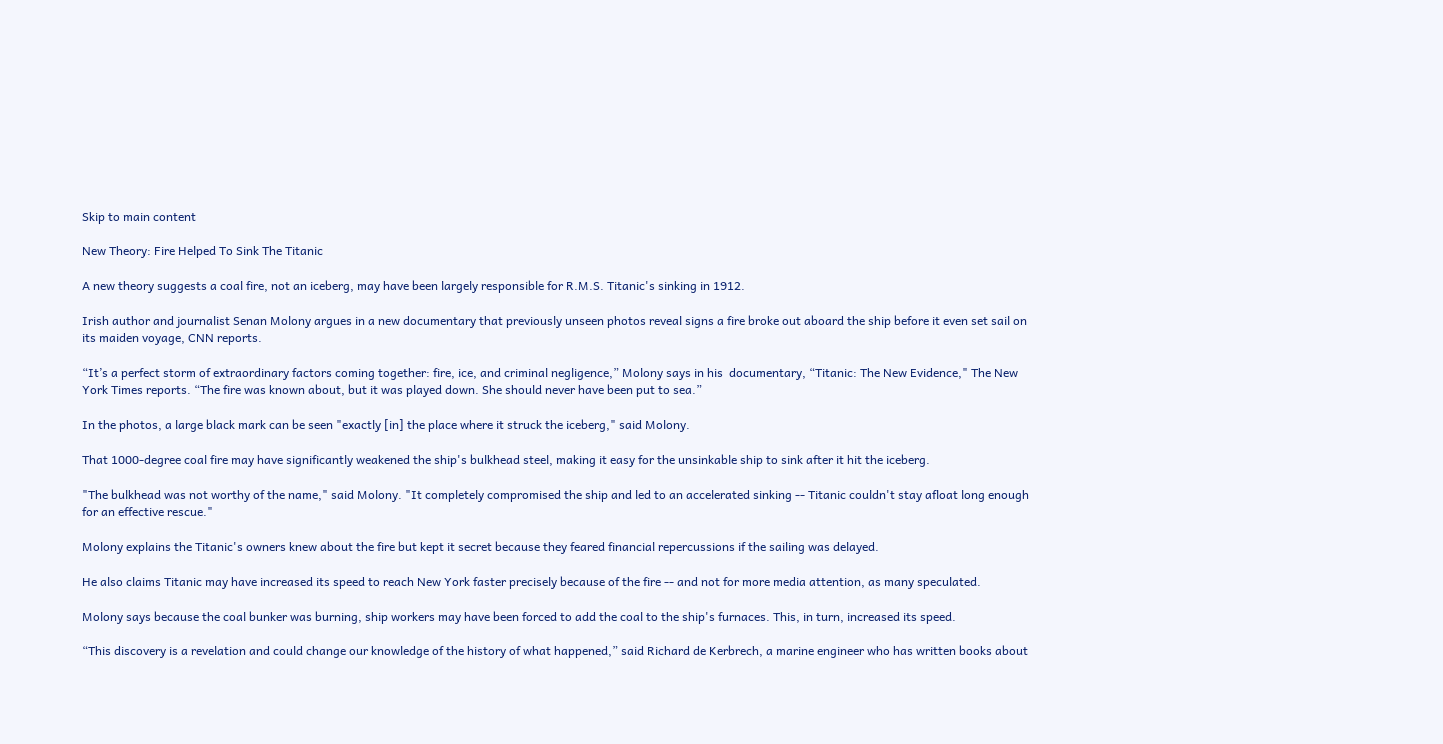Skip to main content

New Theory: Fire Helped To Sink The Titanic

A new theory suggests a coal fire, not an iceberg, may have been largely responsible for R.M.S. Titanic's sinking in 1912.

Irish author and journalist Senan Molony argues in a new documentary that previously unseen photos reveal signs a fire broke out aboard the ship before it even set sail on its maiden voyage, CNN reports.

“It’s a perfect storm of extraordinary factors coming together: fire, ice, and criminal negligence,” Molony says in his  documentary, “Titanic: The New Evidence," The New York Times reports. “The fire was known about, but it was played down. She should never have been put to sea.”

In the photos, a large black mark can be seen "exactly [in] the place where it struck the iceberg," said Molony.

That 1000-degree coal fire may have significantly weakened the ship's bulkhead steel, making it easy for the unsinkable ship to sink after it hit the iceberg.

"The bulkhead was not worthy of the name," said Molony. "It completely compromised the ship and led to an accelerated sinking -- Titanic couldn't stay afloat long enough for an effective rescue."

Molony explains the Titanic's owners knew about the fire but kept it secret because they feared financial repercussions if the sailing was delayed.

He also claims Titanic may have increased its speed to reach New York faster precisely because of the fire -- and not for more media attention, as many speculated.

Molony says because the coal bunker was burning, ship workers may have been forced to add the coal to the ship's furnaces. This, in turn, increased its speed.

“This discovery is a revelation and could change our knowledge of the history of what happened,” said Richard de Kerbrech, a marine engineer who has written books about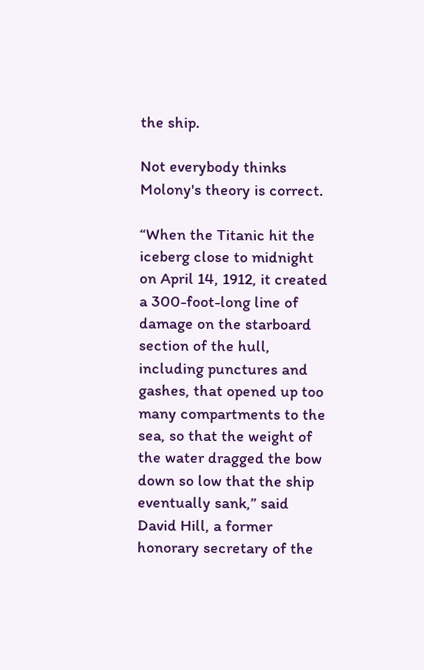the ship.

Not everybody thinks Molony's theory is correct.

“When the Titanic hit the iceberg close to midnight on April 14, 1912, it created a 300-foot-long line of damage on the starboard section of the hull, including punctures and gashes, that opened up too many compartments to the sea, so that the weight of the water dragged the bow down so low that the ship eventually sank,” said David Hill, a former honorary secretary of the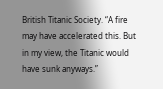British Titanic Society. “A fire may have accelerated this. But in my view, the Titanic would have sunk anyways.”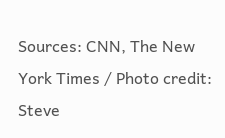Sources: CNN, The New York Times / Photo credit: Steve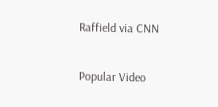Raffield via CNN

Popular Video